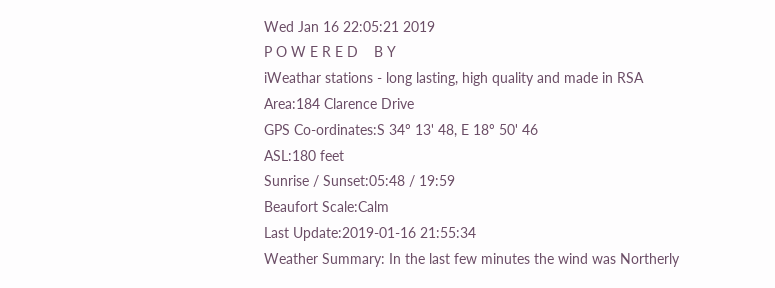Wed Jan 16 22:05:21 2019
P O W E R E D    B Y
iWeathar stations - long lasting, high quality and made in RSA
Area:184 Clarence Drive
GPS Co-ordinates:S 34º 13' 48, E 18º 50' 46
ASL:180 feet
Sunrise / Sunset:05:48 / 19:59
Beaufort Scale:Calm
Last Update:2019-01-16 21:55:34
Weather Summary: In the last few minutes the wind was Northerly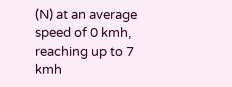(N) at an average speed of 0 kmh, reaching up to 7 kmh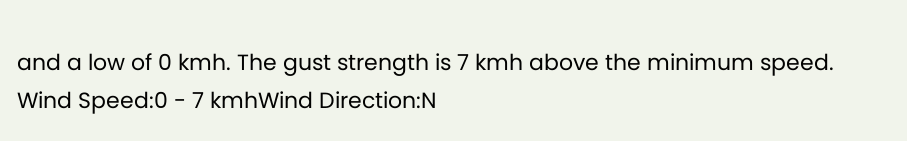and a low of 0 kmh. The gust strength is 7 kmh above the minimum speed.
Wind Speed:0 - 7 kmhWind Direction:N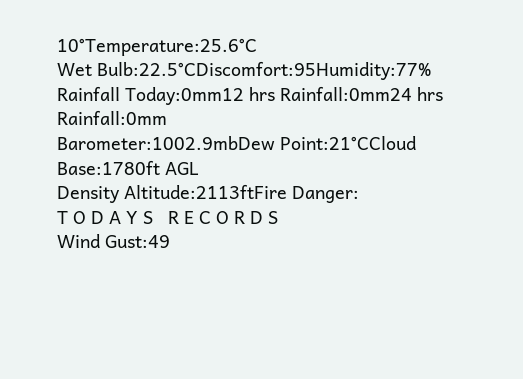10°Temperature:25.6°C
Wet Bulb:22.5°CDiscomfort:95Humidity:77%
Rainfall Today:0mm12 hrs Rainfall:0mm24 hrs Rainfall:0mm
Barometer:1002.9mbDew Point:21°CCloud Base:1780ft AGL
Density Altitude:2113ftFire Danger:
T O D A Y S   R E C O R D S
Wind Gust:49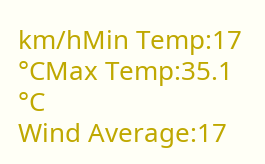km/hMin Temp:17 °CMax Temp:35.1 °C
Wind Average:17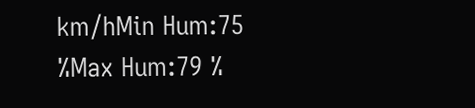km/hMin Hum:75 %Max Hum:79 %